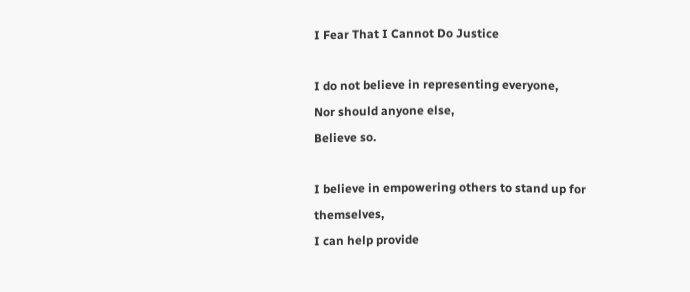I Fear That I Cannot Do Justice

I do not believe in representing everyone,
Nor should anyone else,
Believe so.

I believe in empowering others to stand up for themselves,
I can help provide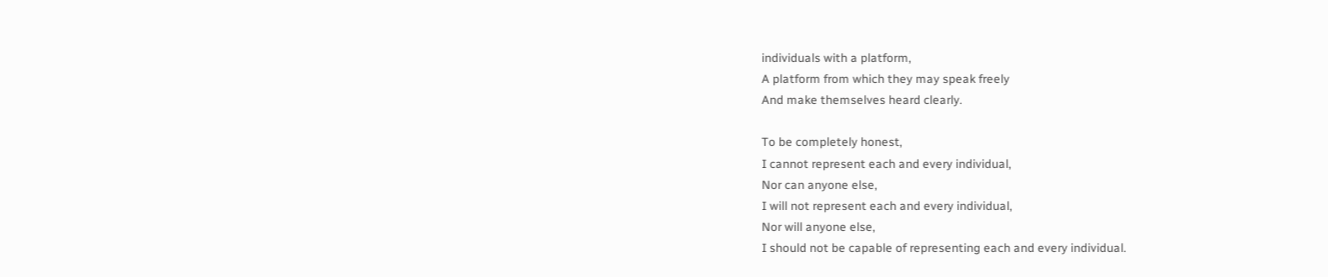individuals with a platform,
A platform from which they may speak freely
And make themselves heard clearly.

To be completely honest,
I cannot represent each and every individual,
Nor can anyone else,
I will not represent each and every individual,
Nor will anyone else,
I should not be capable of representing each and every individual.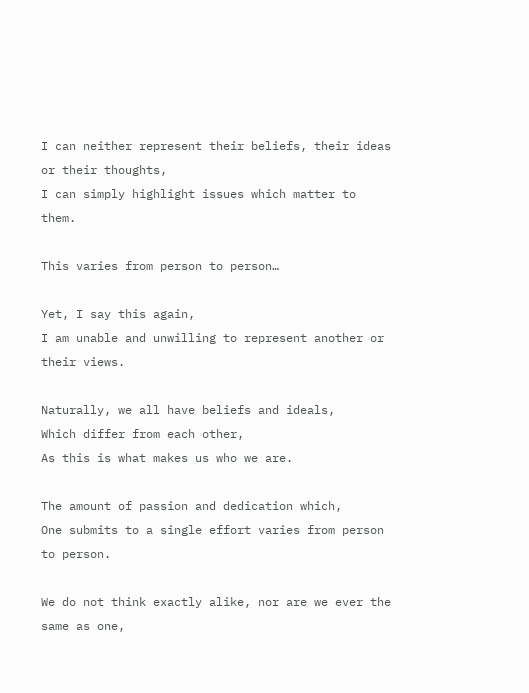I can neither represent their beliefs, their ideas or their thoughts,
I can simply highlight issues which matter to them.

This varies from person to person…

Yet, I say this again,
I am unable and unwilling to represent another or their views.

Naturally, we all have beliefs and ideals,
Which differ from each other,
As this is what makes us who we are.

The amount of passion and dedication which,
One submits to a single effort varies from person to person.

We do not think exactly alike, nor are we ever the same as one,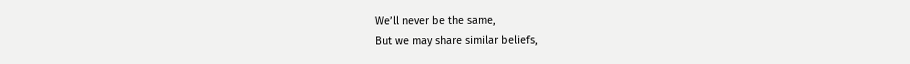We’ll never be the same,
But we may share similar beliefs,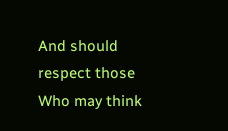And should respect those
Who may think